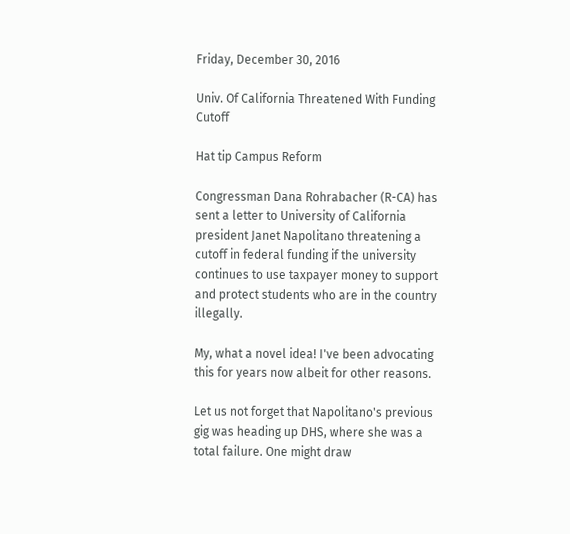Friday, December 30, 2016

Univ. Of California Threatened With Funding Cutoff

Hat tip Campus Reform

Congressman Dana Rohrabacher (R-CA) has sent a letter to University of California president Janet Napolitano threatening a cutoff in federal funding if the university continues to use taxpayer money to support and protect students who are in the country illegally.

My, what a novel idea! I've been advocating this for years now albeit for other reasons.

Let us not forget that Napolitano's previous gig was heading up DHS, where she was a total failure. One might draw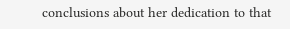conclusions about her dedication to that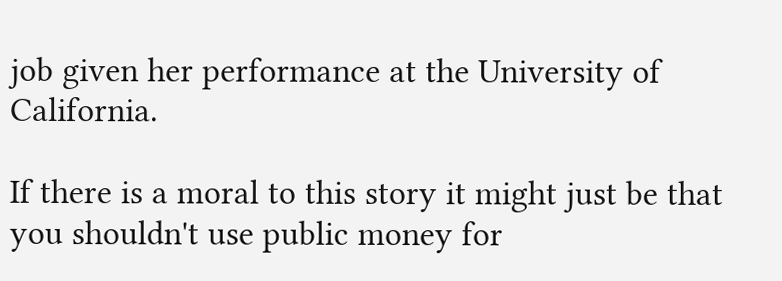job given her performance at the University of California.

If there is a moral to this story it might just be that you shouldn't use public money for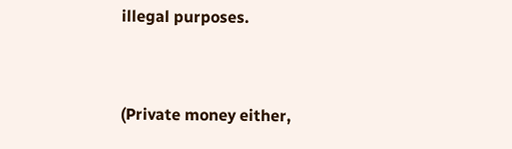illegal purposes.


(Private money either,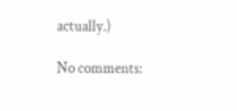actually.)

No comments: